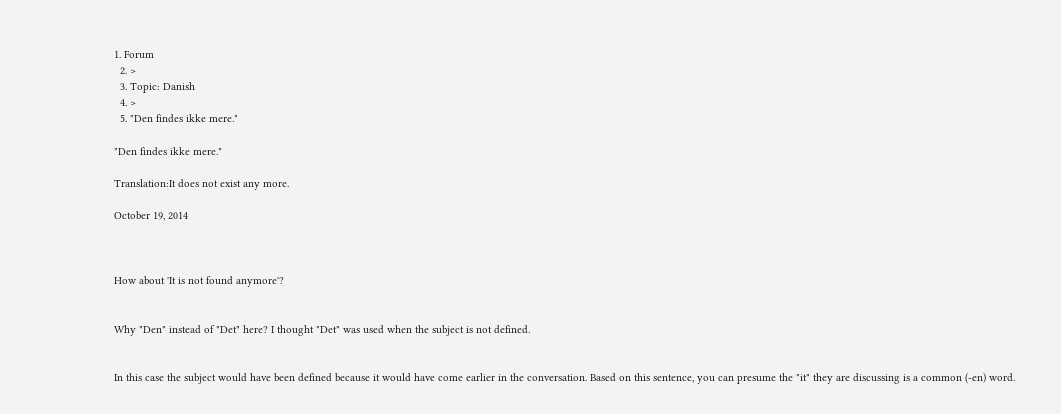1. Forum
  2. >
  3. Topic: Danish
  4. >
  5. "Den findes ikke mere."

"Den findes ikke mere."

Translation:It does not exist any more.

October 19, 2014



How about 'It is not found anymore'?


Why "Den" instead of "Det" here? I thought "Det" was used when the subject is not defined.


In this case the subject would have been defined because it would have come earlier in the conversation. Based on this sentence, you can presume the "it" they are discussing is a common (-en) word.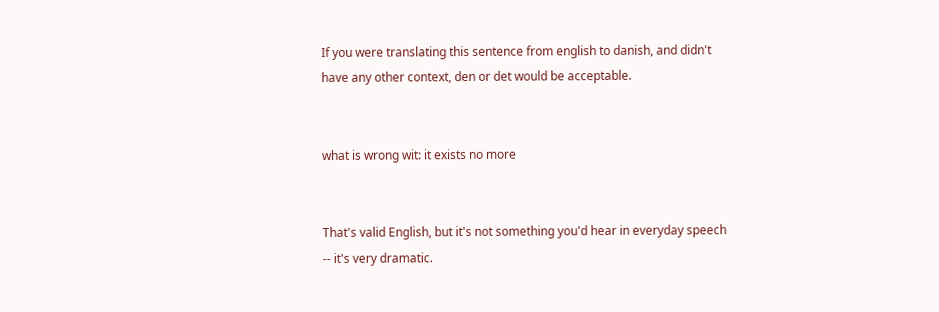If you were translating this sentence from english to danish, and didn't have any other context, den or det would be acceptable.


what is wrong wit: it exists no more


That's valid English, but it's not something you'd hear in everyday speech -- it's very dramatic.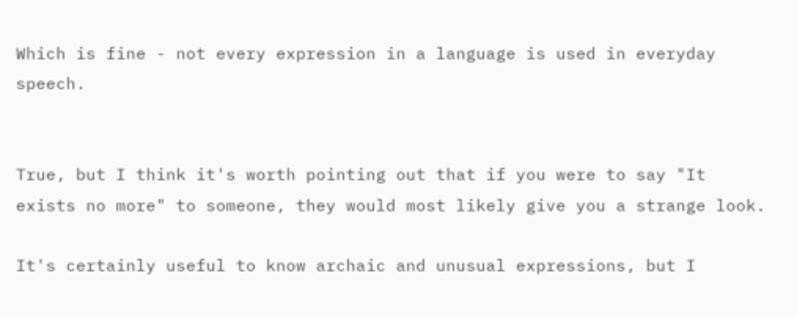Which is fine - not every expression in a language is used in everyday speech.


True, but I think it's worth pointing out that if you were to say "It exists no more" to someone, they would most likely give you a strange look.

It's certainly useful to know archaic and unusual expressions, but I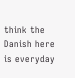think the Danish here is everyday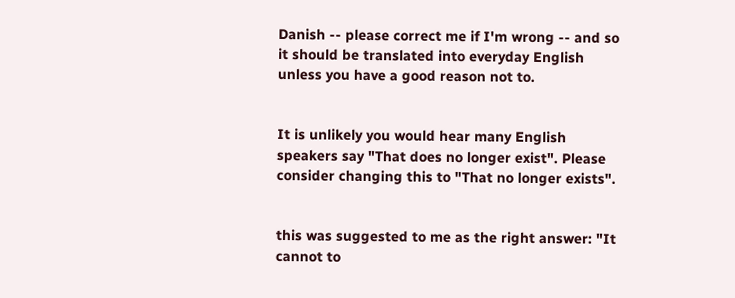Danish -- please correct me if I'm wrong -- and so it should be translated into everyday English unless you have a good reason not to.


It is unlikely you would hear many English speakers say "That does no longer exist". Please consider changing this to "That no longer exists".


this was suggested to me as the right answer: "It cannot to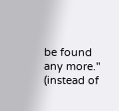be found any more." (instead of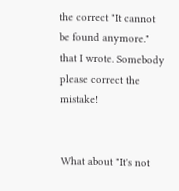the correct "It cannot be found anymore." that I wrote. Somebody please correct the mistake!


What about "It's not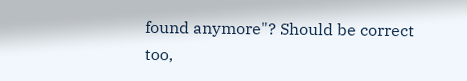found anymore"? Should be correct too,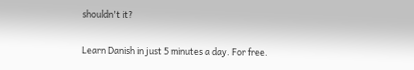shouldn't it?

Learn Danish in just 5 minutes a day. For free.